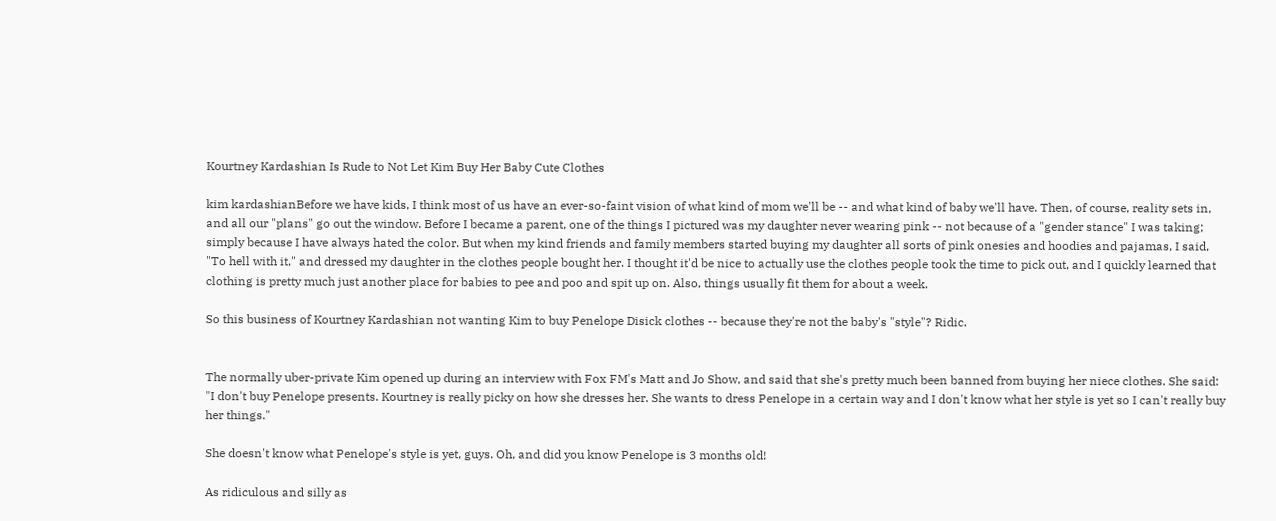Kourtney Kardashian Is Rude to Not Let Kim Buy Her Baby Cute Clothes

kim kardashianBefore we have kids, I think most of us have an ever-so-faint vision of what kind of mom we'll be -- and what kind of baby we'll have. Then, of course, reality sets in, and all our "plans" go out the window. Before I became a parent, one of the things I pictured was my daughter never wearing pink -- not because of a "gender stance" I was taking; simply because I have always hated the color. But when my kind friends and family members started buying my daughter all sorts of pink onesies and hoodies and pajamas, I said, "To hell with it," and dressed my daughter in the clothes people bought her. I thought it'd be nice to actually use the clothes people took the time to pick out, and I quickly learned that clothing is pretty much just another place for babies to pee and poo and spit up on. Also, things usually fit them for about a week.

So this business of Kourtney Kardashian not wanting Kim to buy Penelope Disick clothes -- because they're not the baby's "style"? Ridic.


The normally uber-private Kim opened up during an interview with Fox FM's Matt and Jo Show, and said that she's pretty much been banned from buying her niece clothes. She said: "I don't buy Penelope presents. Kourtney is really picky on how she dresses her. She wants to dress Penelope in a certain way and I don't know what her style is yet so I can't really buy her things."

She doesn't know what Penelope's style is yet, guys. Oh, and did you know Penelope is 3 months old!

As ridiculous and silly as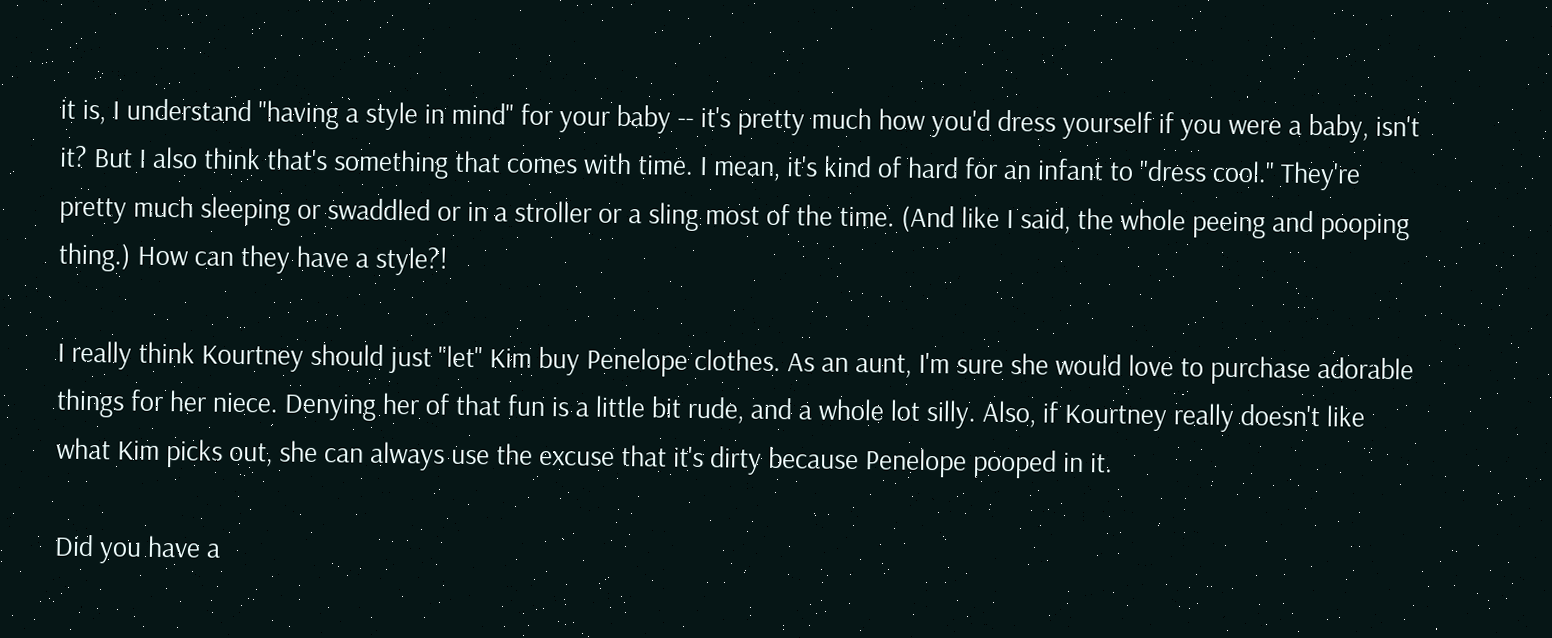it is, I understand "having a style in mind" for your baby -- it's pretty much how you'd dress yourself if you were a baby, isn't it? But I also think that's something that comes with time. I mean, it's kind of hard for an infant to "dress cool." They're pretty much sleeping or swaddled or in a stroller or a sling most of the time. (And like I said, the whole peeing and pooping thing.) How can they have a style?!

I really think Kourtney should just "let" Kim buy Penelope clothes. As an aunt, I'm sure she would love to purchase adorable things for her niece. Denying her of that fun is a little bit rude, and a whole lot silly. Also, if Kourtney really doesn't like what Kim picks out, she can always use the excuse that it's dirty because Penelope pooped in it.

Did you have a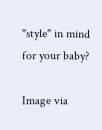"style" in mind for your baby?

Image via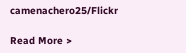camenachero25/Flickr

Read More >